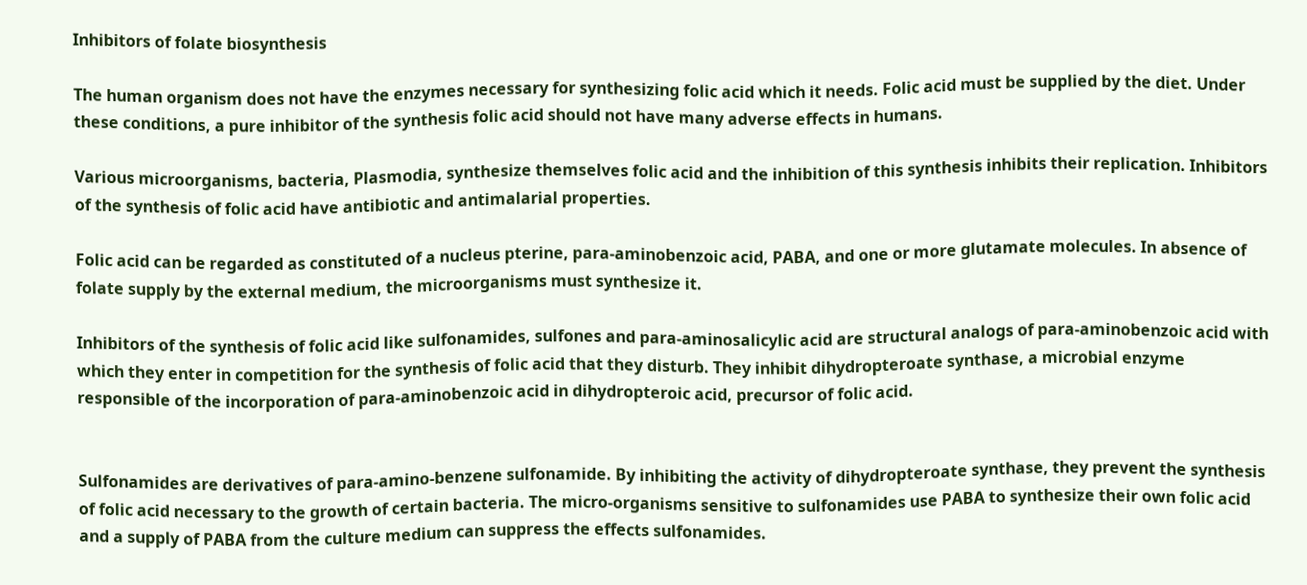Inhibitors of folate biosynthesis

The human organism does not have the enzymes necessary for synthesizing folic acid which it needs. Folic acid must be supplied by the diet. Under these conditions, a pure inhibitor of the synthesis folic acid should not have many adverse effects in humans.

Various microorganisms, bacteria, Plasmodia, synthesize themselves folic acid and the inhibition of this synthesis inhibits their replication. Inhibitors of the synthesis of folic acid have antibiotic and antimalarial properties.

Folic acid can be regarded as constituted of a nucleus pterine, para-aminobenzoic acid, PABA, and one or more glutamate molecules. In absence of folate supply by the external medium, the microorganisms must synthesize it.

Inhibitors of the synthesis of folic acid like sulfonamides, sulfones and para-aminosalicylic acid are structural analogs of para-aminobenzoic acid with which they enter in competition for the synthesis of folic acid that they disturb. They inhibit dihydropteroate synthase, a microbial enzyme responsible of the incorporation of para-aminobenzoic acid in dihydropteroic acid, precursor of folic acid.


Sulfonamides are derivatives of para-amino-benzene sulfonamide. By inhibiting the activity of dihydropteroate synthase, they prevent the synthesis of folic acid necessary to the growth of certain bacteria. The micro-organisms sensitive to sulfonamides use PABA to synthesize their own folic acid and a supply of PABA from the culture medium can suppress the effects sulfonamides.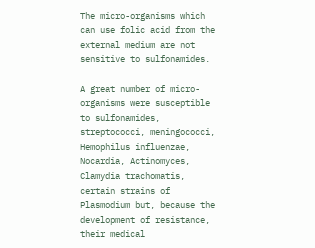The micro-organisms which can use folic acid from the external medium are not sensitive to sulfonamides.

A great number of micro-organisms were susceptible to sulfonamides, streptococci, meningococci, Hemophilus influenzae, Nocardia, Actinomyces, Clamydia trachomatis, certain strains of Plasmodium but, because the development of resistance, their medical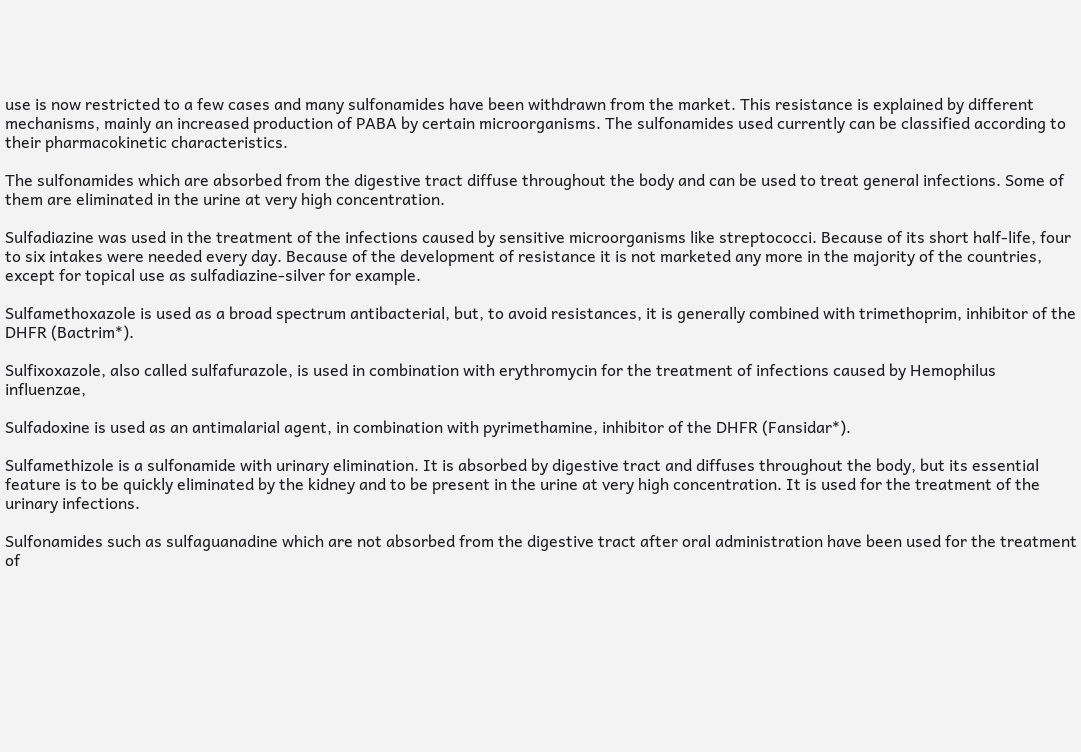use is now restricted to a few cases and many sulfonamides have been withdrawn from the market. This resistance is explained by different mechanisms, mainly an increased production of PABA by certain microorganisms. The sulfonamides used currently can be classified according to their pharmacokinetic characteristics.

The sulfonamides which are absorbed from the digestive tract diffuse throughout the body and can be used to treat general infections. Some of them are eliminated in the urine at very high concentration.

Sulfadiazine was used in the treatment of the infections caused by sensitive microorganisms like streptococci. Because of its short half-life, four to six intakes were needed every day. Because of the development of resistance it is not marketed any more in the majority of the countries, except for topical use as sulfadiazine-silver for example.

Sulfamethoxazole is used as a broad spectrum antibacterial, but, to avoid resistances, it is generally combined with trimethoprim, inhibitor of the DHFR (Bactrim*).

Sulfixoxazole, also called sulfafurazole, is used in combination with erythromycin for the treatment of infections caused by Hemophilus influenzae,

Sulfadoxine is used as an antimalarial agent, in combination with pyrimethamine, inhibitor of the DHFR (Fansidar*).

Sulfamethizole is a sulfonamide with urinary elimination. It is absorbed by digestive tract and diffuses throughout the body, but its essential feature is to be quickly eliminated by the kidney and to be present in the urine at very high concentration. It is used for the treatment of the urinary infections.

Sulfonamides such as sulfaguanadine which are not absorbed from the digestive tract after oral administration have been used for the treatment of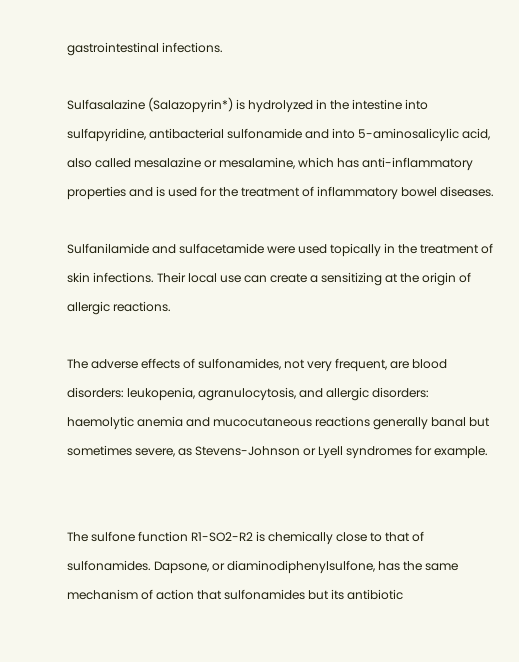gastrointestinal infections.

Sulfasalazine (Salazopyrin*) is hydrolyzed in the intestine into sulfapyridine, antibacterial sulfonamide and into 5-aminosalicylic acid, also called mesalazine or mesalamine, which has anti-inflammatory properties and is used for the treatment of inflammatory bowel diseases.

Sulfanilamide and sulfacetamide were used topically in the treatment of skin infections. Their local use can create a sensitizing at the origin of allergic reactions.

The adverse effects of sulfonamides, not very frequent, are blood disorders: leukopenia, agranulocytosis, and allergic disorders: haemolytic anemia and mucocutaneous reactions generally banal but sometimes severe, as Stevens-Johnson or Lyell syndromes for example.


The sulfone function R1-SO2-R2 is chemically close to that of sulfonamides. Dapsone, or diaminodiphenylsulfone, has the same mechanism of action that sulfonamides but its antibiotic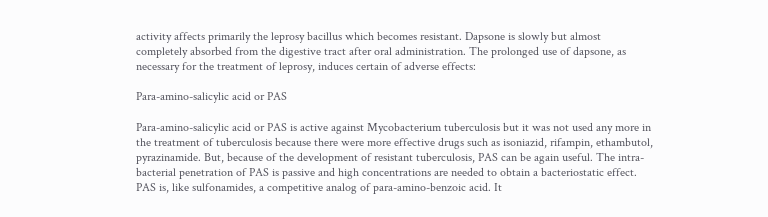activity affects primarily the leprosy bacillus which becomes resistant. Dapsone is slowly but almost completely absorbed from the digestive tract after oral administration. The prolonged use of dapsone, as necessary for the treatment of leprosy, induces certain of adverse effects:

Para-amino-salicylic acid or PAS

Para-amino-salicylic acid or PAS is active against Mycobacterium tuberculosis but it was not used any more in the treatment of tuberculosis because there were more effective drugs such as isoniazid, rifampin, ethambutol, pyrazinamide. But, because of the development of resistant tuberculosis, PAS can be again useful. The intra-bacterial penetration of PAS is passive and high concentrations are needed to obtain a bacteriostatic effect. PAS is, like sulfonamides, a competitive analog of para-amino-benzoic acid. It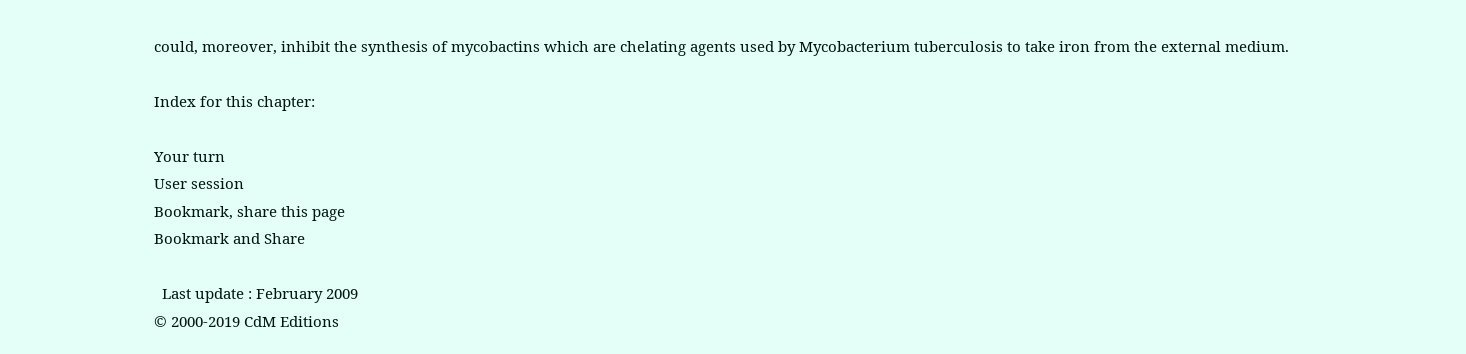could, moreover, inhibit the synthesis of mycobactins which are chelating agents used by Mycobacterium tuberculosis to take iron from the external medium.

Index for this chapter:

Your turn
User session
Bookmark, share this page
Bookmark and Share

  Last update : February 2009
© 2000-2019 CdM Editions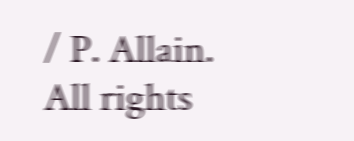/ P. Allain. All rights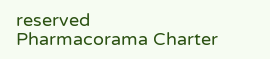reserved
Pharmacorama Charter